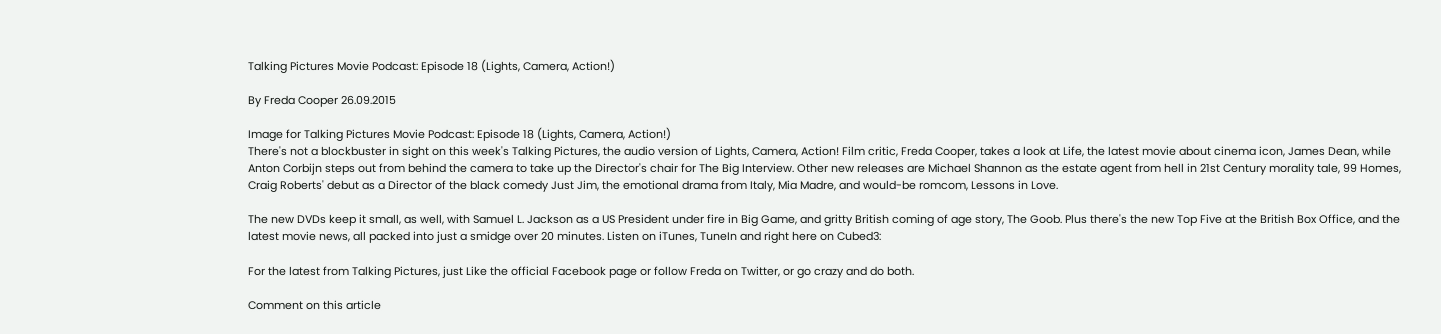Talking Pictures Movie Podcast: Episode 18 (Lights, Camera, Action!)

By Freda Cooper 26.09.2015

Image for Talking Pictures Movie Podcast: Episode 18 (Lights, Camera, Action!)
There's not a blockbuster in sight on this week's Talking Pictures, the audio version of Lights, Camera, Action! Film critic, Freda Cooper, takes a look at Life, the latest movie about cinema icon, James Dean, while Anton Corbijn steps out from behind the camera to take up the Director's chair for The Big Interview. Other new releases are Michael Shannon as the estate agent from hell in 21st Century morality tale, 99 Homes, Craig Roberts' debut as a Director of the black comedy Just Jim, the emotional drama from Italy, Mia Madre, and would-be romcom, Lessons in Love.

The new DVDs keep it small, as well, with Samuel L. Jackson as a US President under fire in Big Game, and gritty British coming of age story, The Goob. Plus there's the new Top Five at the British Box Office, and the latest movie news, all packed into just a smidge over 20 minutes. Listen on iTunes, TuneIn and right here on Cubed3:

For the latest from Talking Pictures, just Like the official Facebook page or follow Freda on Twitter, or go crazy and do both.

Comment on this article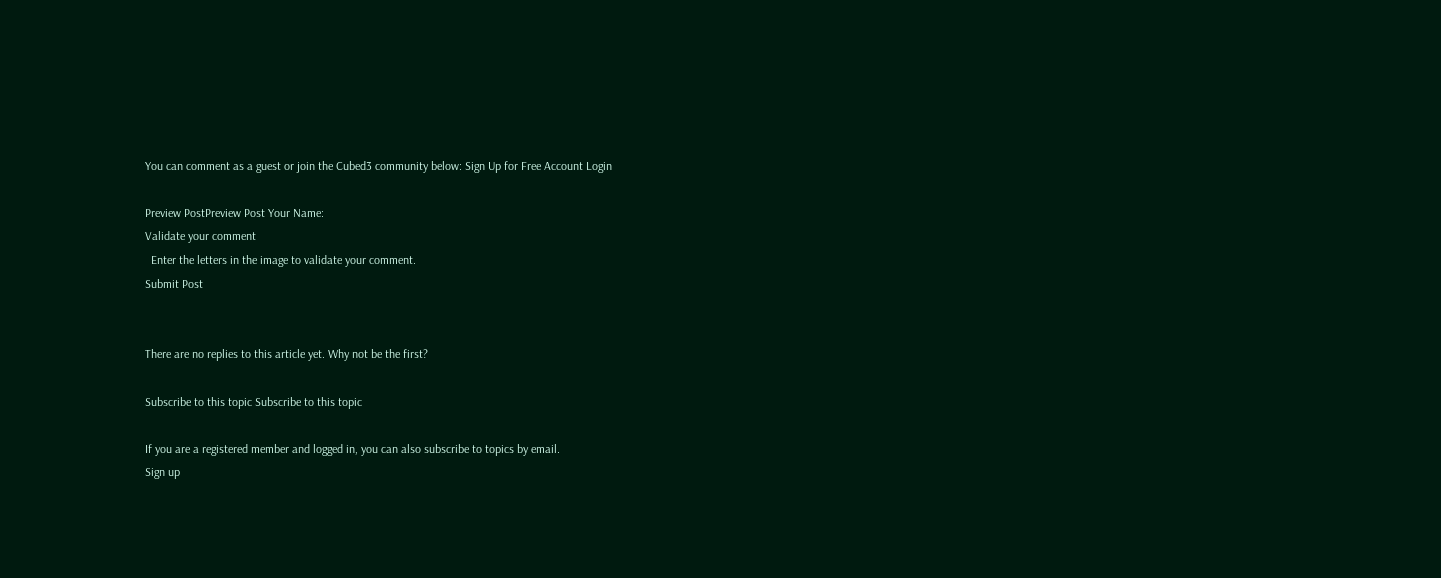You can comment as a guest or join the Cubed3 community below: Sign Up for Free Account Login

Preview PostPreview Post Your Name:
Validate your comment
  Enter the letters in the image to validate your comment.
Submit Post


There are no replies to this article yet. Why not be the first?

Subscribe to this topic Subscribe to this topic

If you are a registered member and logged in, you can also subscribe to topics by email.
Sign up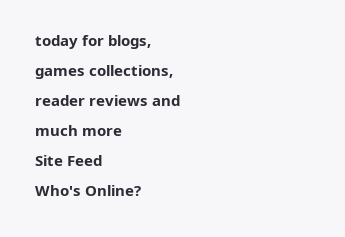today for blogs, games collections, reader reviews and much more
Site Feed
Who's Online?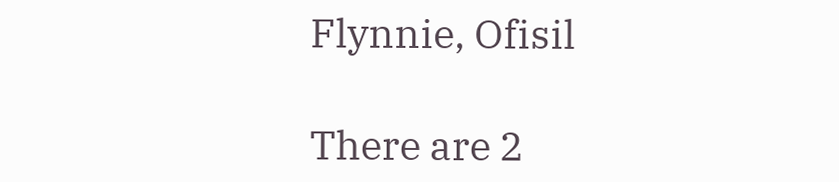Flynnie, Ofisil

There are 2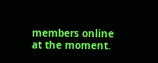members online at the moment.